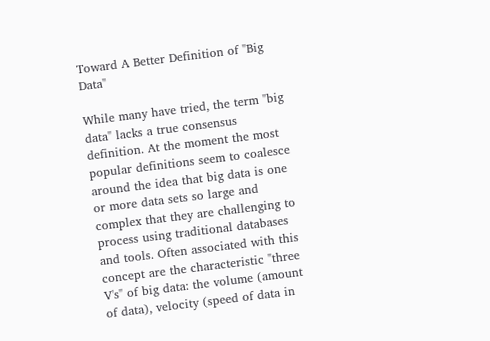Toward A Better Definition of "Big Data"

While many have tried, the term "big data" lacks a true consensus definition. At the moment the most popular definitions seem to coalesce around the idea that big data is one or more data sets so large and complex that they are challenging to process using traditional databases and tools. Often associated with this concept are the characteristic "three V's" of big data: the volume (amount of data), velocity (speed of data in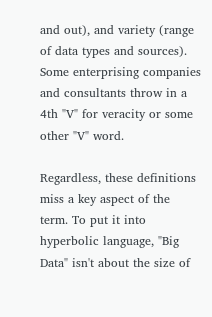and out), and variety (range of data types and sources). Some enterprising companies and consultants throw in a 4th "V" for veracity or some other "V" word.

Regardless, these definitions miss a key aspect of the term. To put it into hyperbolic language, "Big Data" isn't about the size of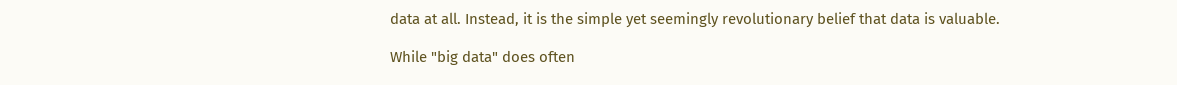data at all. Instead, it is the simple yet seemingly revolutionary belief that data is valuable.

While "big data" does often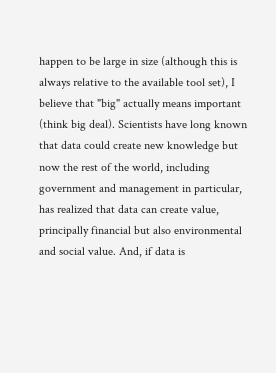happen to be large in size (although this is always relative to the available tool set), I believe that "big" actually means important (think big deal). Scientists have long known that data could create new knowledge but now the rest of the world, including government and management in particular, has realized that data can create value, principally financial but also environmental and social value. And, if data is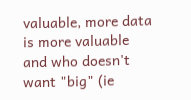valuable, more data is more valuable and who doesn't want "big" (ie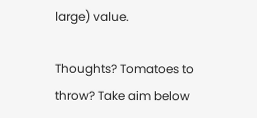large) value.

Thoughts? Tomatoes to throw? Take aim below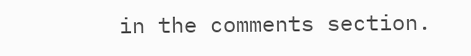in the comments section.